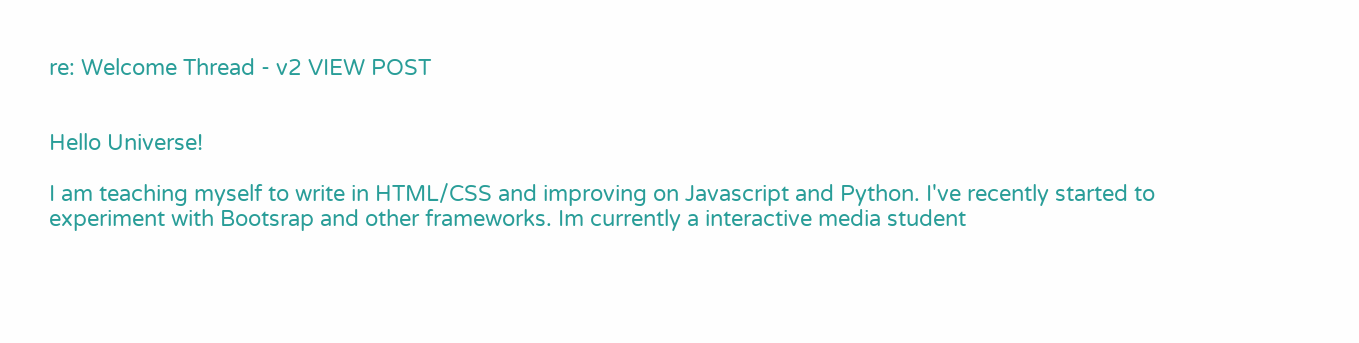re: Welcome Thread - v2 VIEW POST


Hello Universe!

I am teaching myself to write in HTML/CSS and improving on Javascript and Python. I've recently started to experiment with Bootsrap and other frameworks. Im currently a interactive media student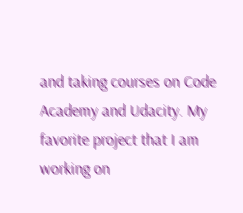and taking courses on Code Academy and Udacity. My favorite project that I am working on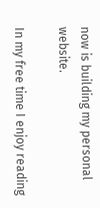now is building my personal website.

In my free time I enjoy reading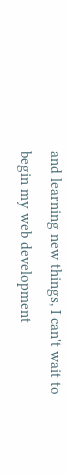and learning new things, I can't wait to begin my web development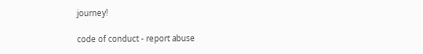journey!

code of conduct - report abuse